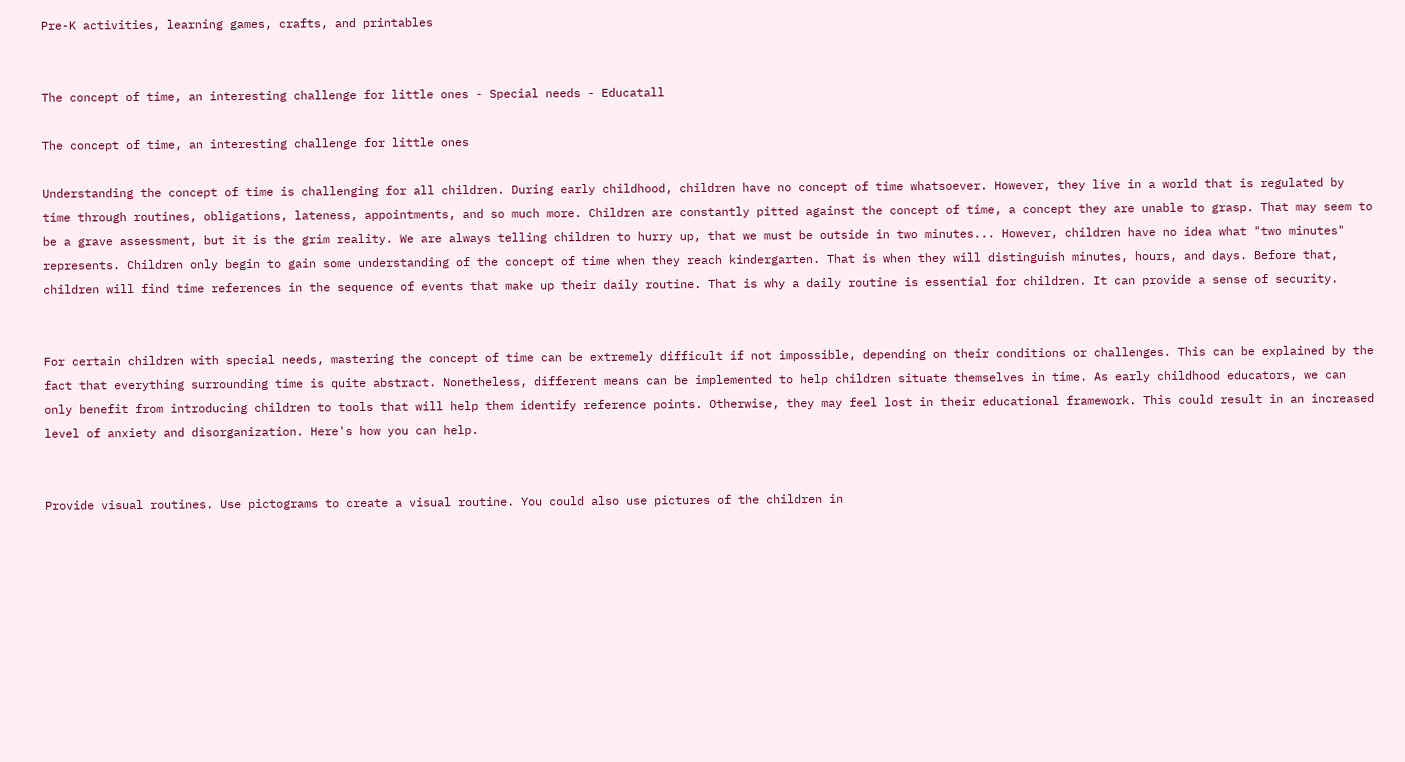Pre-K activities, learning games, crafts, and printables


The concept of time, an interesting challenge for little ones - Special needs - Educatall

The concept of time, an interesting challenge for little ones

Understanding the concept of time is challenging for all children. During early childhood, children have no concept of time whatsoever. However, they live in a world that is regulated by time through routines, obligations, lateness, appointments, and so much more. Children are constantly pitted against the concept of time, a concept they are unable to grasp. That may seem to be a grave assessment, but it is the grim reality. We are always telling children to hurry up, that we must be outside in two minutes... However, children have no idea what "two minutes" represents. Children only begin to gain some understanding of the concept of time when they reach kindergarten. That is when they will distinguish minutes, hours, and days. Before that, children will find time references in the sequence of events that make up their daily routine. That is why a daily routine is essential for children. It can provide a sense of security.


For certain children with special needs, mastering the concept of time can be extremely difficult if not impossible, depending on their conditions or challenges. This can be explained by the fact that everything surrounding time is quite abstract. Nonetheless, different means can be implemented to help children situate themselves in time. As early childhood educators, we can only benefit from introducing children to tools that will help them identify reference points. Otherwise, they may feel lost in their educational framework. This could result in an increased level of anxiety and disorganization. Here's how you can help.


Provide visual routines. Use pictograms to create a visual routine. You could also use pictures of the children in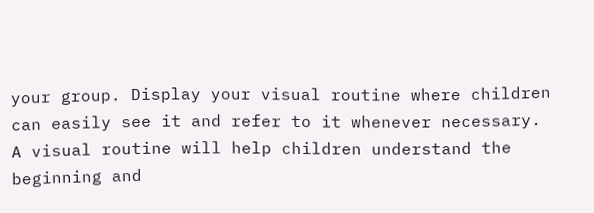your group. Display your visual routine where children can easily see it and refer to it whenever necessary. A visual routine will help children understand the beginning and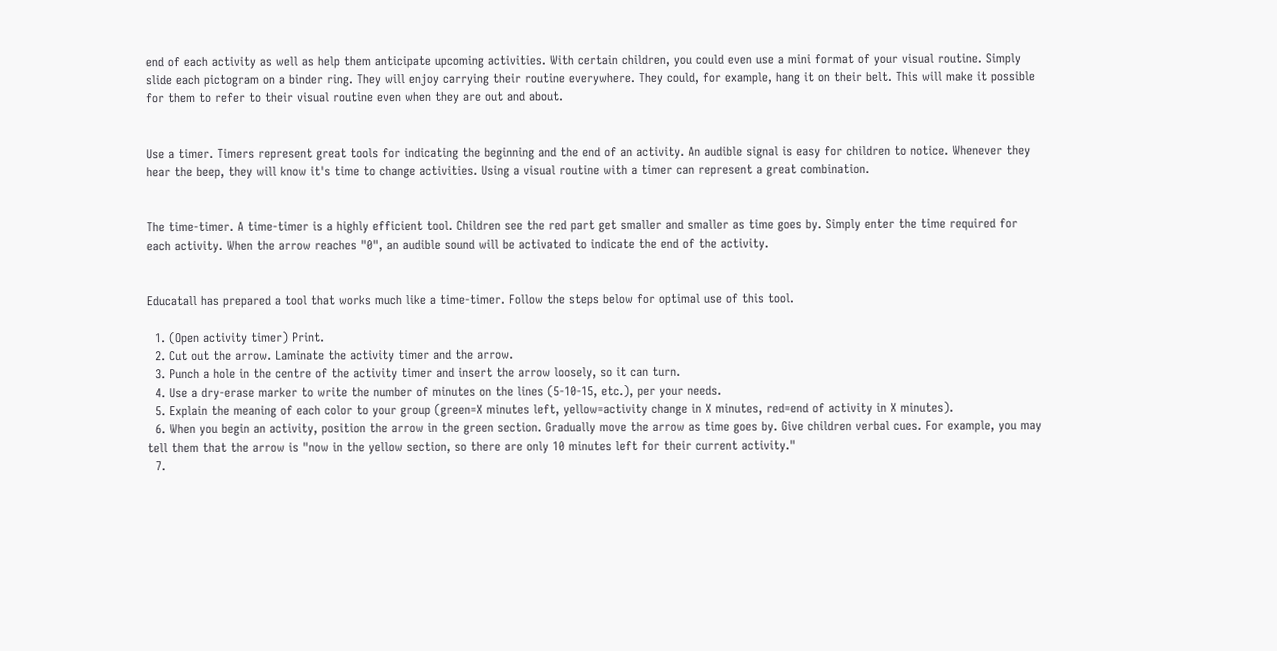end of each activity as well as help them anticipate upcoming activities. With certain children, you could even use a mini format of your visual routine. Simply slide each pictogram on a binder ring. They will enjoy carrying their routine everywhere. They could, for example, hang it on their belt. This will make it possible for them to refer to their visual routine even when they are out and about.


Use a timer. Timers represent great tools for indicating the beginning and the end of an activity. An audible signal is easy for children to notice. Whenever they hear the beep, they will know it's time to change activities. Using a visual routine with a timer can represent a great combination.


The time-timer. A time-timer is a highly efficient tool. Children see the red part get smaller and smaller as time goes by. Simply enter the time required for each activity. When the arrow reaches "0", an audible sound will be activated to indicate the end of the activity.


Educatall has prepared a tool that works much like a time-timer. Follow the steps below for optimal use of this tool.

  1. (Open activity timer) Print.
  2. Cut out the arrow. Laminate the activity timer and the arrow.
  3. Punch a hole in the centre of the activity timer and insert the arrow loosely, so it can turn.
  4. Use a dry-erase marker to write the number of minutes on the lines (5-10-15, etc.), per your needs.
  5. Explain the meaning of each color to your group (green=X minutes left, yellow=activity change in X minutes, red=end of activity in X minutes).
  6. When you begin an activity, position the arrow in the green section. Gradually move the arrow as time goes by. Give children verbal cues. For example, you may tell them that the arrow is "now in the yellow section, so there are only 10 minutes left for their current activity."
  7.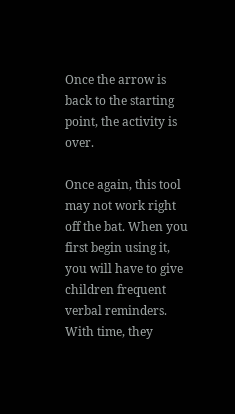Once the arrow is back to the starting point, the activity is over.

Once again, this tool may not work right off the bat. When you first begin using it, you will have to give children frequent verbal reminders. With time, they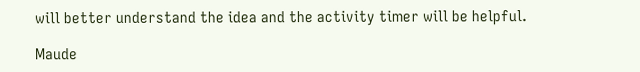will better understand the idea and the activity timer will be helpful.

Maude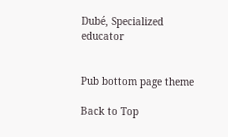Dubé, Specialized educator


Pub bottom page theme

Back to Top